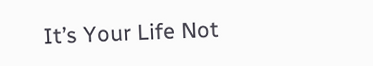It’s Your Life Not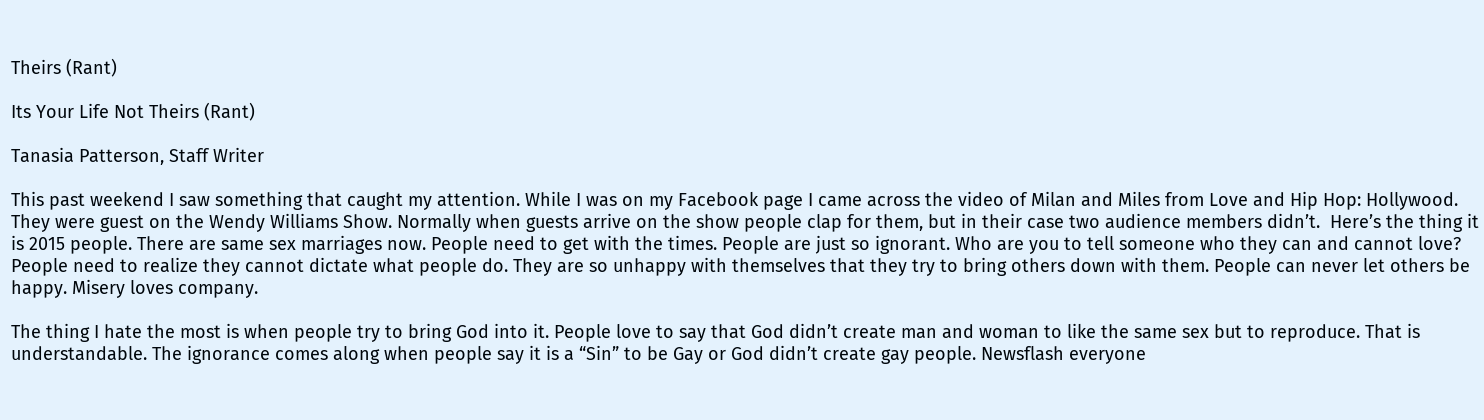Theirs (Rant)

Its Your Life Not Theirs (Rant)

Tanasia Patterson, Staff Writer

This past weekend I saw something that caught my attention. While I was on my Facebook page I came across the video of Milan and Miles from Love and Hip Hop: Hollywood. They were guest on the Wendy Williams Show. Normally when guests arrive on the show people clap for them, but in their case two audience members didn’t.  Here’s the thing it is 2015 people. There are same sex marriages now. People need to get with the times. People are just so ignorant. Who are you to tell someone who they can and cannot love? People need to realize they cannot dictate what people do. They are so unhappy with themselves that they try to bring others down with them. People can never let others be happy. Misery loves company.

The thing I hate the most is when people try to bring God into it. People love to say that God didn’t create man and woman to like the same sex but to reproduce. That is understandable. The ignorance comes along when people say it is a “Sin” to be Gay or God didn’t create gay people. Newsflash everyone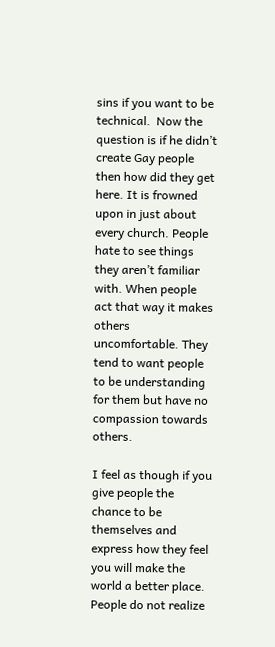sins if you want to be technical.  Now the question is if he didn’t create Gay people then how did they get here. It is frowned upon in just about every church. People hate to see things they aren’t familiar with. When people act that way it makes others uncomfortable. They tend to want people to be understanding for them but have no compassion towards others.

I feel as though if you give people the chance to be themselves and express how they feel you will make the world a better place. People do not realize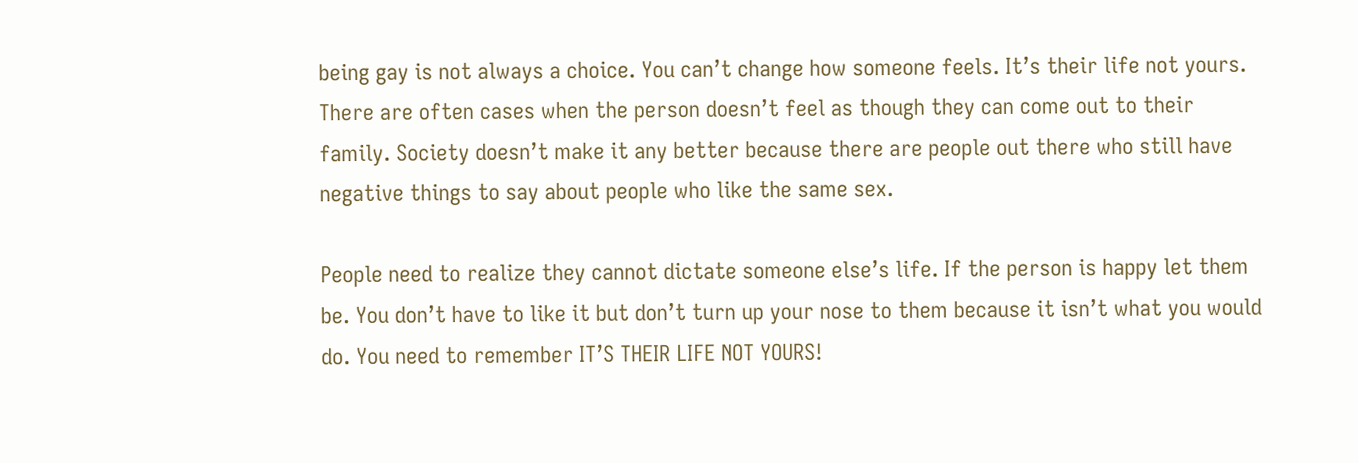being gay is not always a choice. You can’t change how someone feels. It’s their life not yours.  There are often cases when the person doesn’t feel as though they can come out to their family. Society doesn’t make it any better because there are people out there who still have negative things to say about people who like the same sex.

People need to realize they cannot dictate someone else’s life. If the person is happy let them be. You don’t have to like it but don’t turn up your nose to them because it isn’t what you would do. You need to remember IT’S THEIR LIFE NOT YOURS!